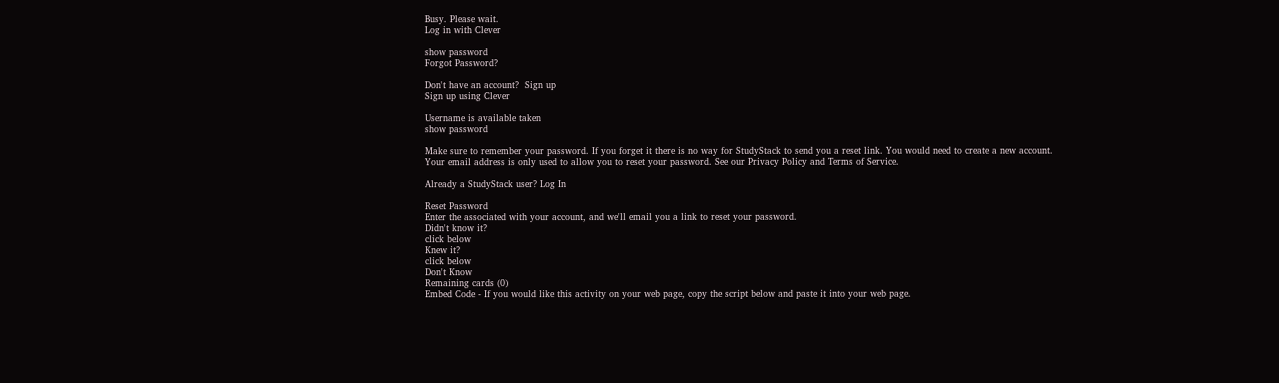Busy. Please wait.
Log in with Clever

show password
Forgot Password?

Don't have an account?  Sign up
Sign up using Clever

Username is available taken
show password

Make sure to remember your password. If you forget it there is no way for StudyStack to send you a reset link. You would need to create a new account.
Your email address is only used to allow you to reset your password. See our Privacy Policy and Terms of Service.

Already a StudyStack user? Log In

Reset Password
Enter the associated with your account, and we'll email you a link to reset your password.
Didn't know it?
click below
Knew it?
click below
Don't Know
Remaining cards (0)
Embed Code - If you would like this activity on your web page, copy the script below and paste it into your web page.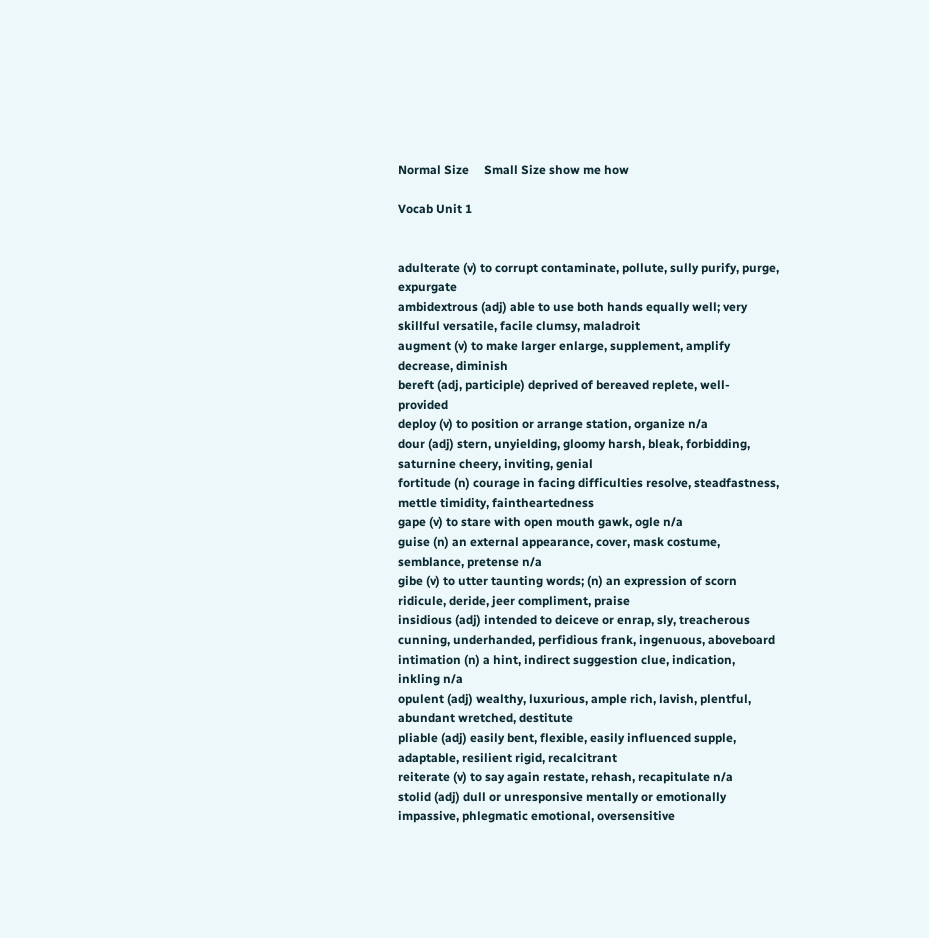Normal Size     Small Size show me how

Vocab Unit 1


adulterate (v) to corrupt contaminate, pollute, sully purify, purge, expurgate
ambidextrous (adj) able to use both hands equally well; very skillful versatile, facile clumsy, maladroit
augment (v) to make larger enlarge, supplement, amplify decrease, diminish
bereft (adj, participle) deprived of bereaved replete, well-provided
deploy (v) to position or arrange station, organize n/a
dour (adj) stern, unyielding, gloomy harsh, bleak, forbidding, saturnine cheery, inviting, genial
fortitude (n) courage in facing difficulties resolve, steadfastness, mettle timidity, faintheartedness
gape (v) to stare with open mouth gawk, ogle n/a
guise (n) an external appearance, cover, mask costume, semblance, pretense n/a
gibe (v) to utter taunting words; (n) an expression of scorn ridicule, deride, jeer compliment, praise
insidious (adj) intended to deiceve or enrap, sly, treacherous cunning, underhanded, perfidious frank, ingenuous, aboveboard
intimation (n) a hint, indirect suggestion clue, indication, inkling n/a
opulent (adj) wealthy, luxurious, ample rich, lavish, plentful, abundant wretched, destitute
pliable (adj) easily bent, flexible, easily influenced supple, adaptable, resilient rigid, recalcitrant
reiterate (v) to say again restate, rehash, recapitulate n/a
stolid (adj) dull or unresponsive mentally or emotionally impassive, phlegmatic emotional, oversensitive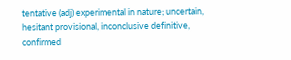tentative (adj) experimental in nature; uncertain, hesitant provisional, inconclusive definitive, confirmed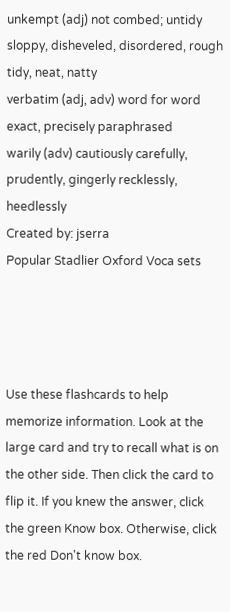unkempt (adj) not combed; untidy sloppy, disheveled, disordered, rough tidy, neat, natty
verbatim (adj, adv) word for word exact, precisely paraphrased
warily (adv) cautiously carefully, prudently, gingerly recklessly, heedlessly
Created by: jserra
Popular Stadlier Oxford Voca sets




Use these flashcards to help memorize information. Look at the large card and try to recall what is on the other side. Then click the card to flip it. If you knew the answer, click the green Know box. Otherwise, click the red Don't know box.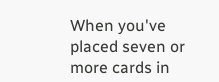When you've placed seven or more cards in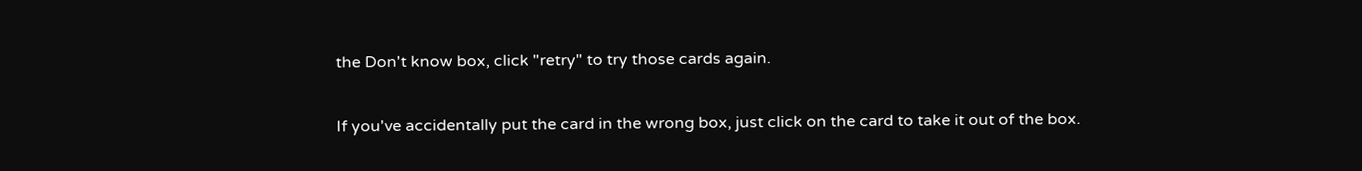the Don't know box, click "retry" to try those cards again.

If you've accidentally put the card in the wrong box, just click on the card to take it out of the box.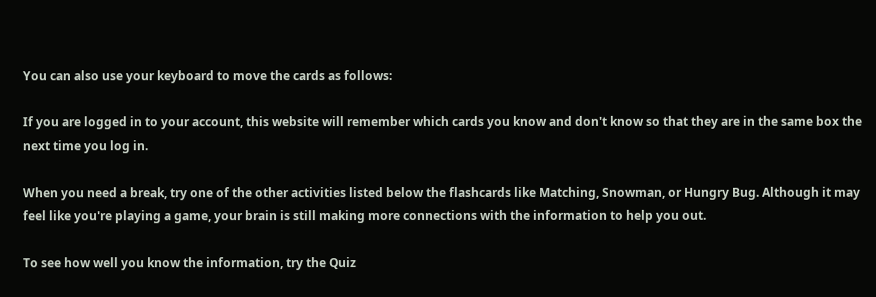You can also use your keyboard to move the cards as follows:

If you are logged in to your account, this website will remember which cards you know and don't know so that they are in the same box the next time you log in.

When you need a break, try one of the other activities listed below the flashcards like Matching, Snowman, or Hungry Bug. Although it may feel like you're playing a game, your brain is still making more connections with the information to help you out.

To see how well you know the information, try the Quiz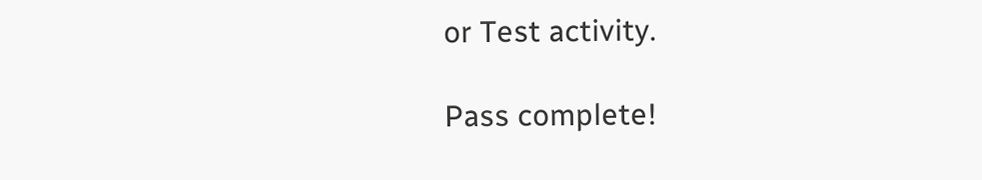or Test activity.

Pass complete!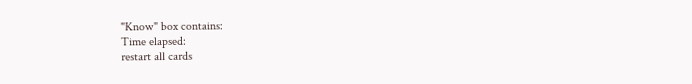"Know" box contains:
Time elapsed:
restart all cards